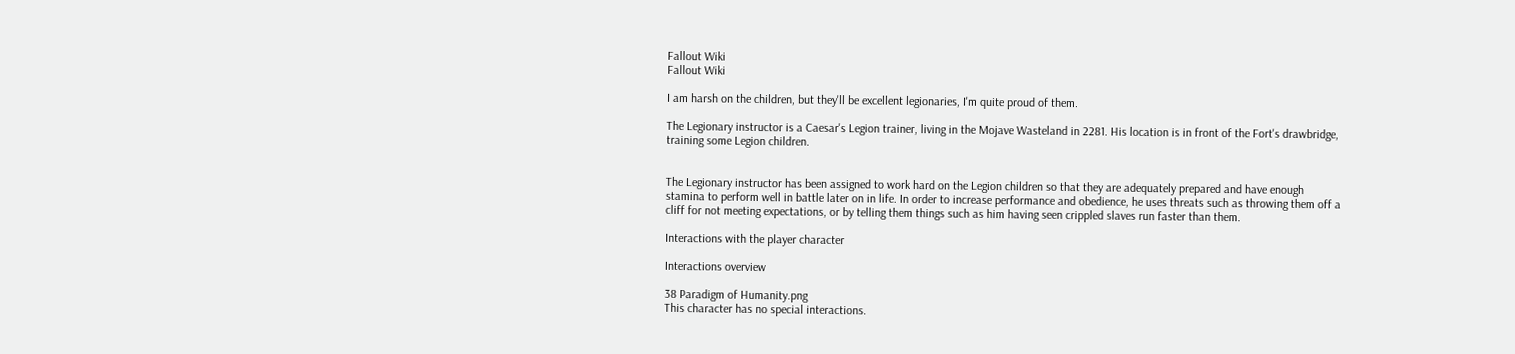Fallout Wiki
Fallout Wiki

I am harsh on the children, but they'll be excellent legionaries, I'm quite proud of them.

The Legionary instructor is a Caesar's Legion trainer, living in the Mojave Wasteland in 2281. His location is in front of the Fort's drawbridge, training some Legion children.


The Legionary instructor has been assigned to work hard on the Legion children so that they are adequately prepared and have enough stamina to perform well in battle later on in life. In order to increase performance and obedience, he uses threats such as throwing them off a cliff for not meeting expectations, or by telling them things such as him having seen crippled slaves run faster than them.

Interactions with the player character

Interactions overview

38 Paradigm of Humanity.png
This character has no special interactions.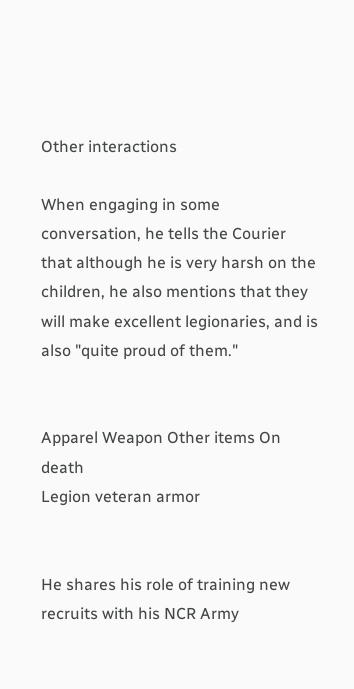Other interactions

When engaging in some conversation, he tells the Courier that although he is very harsh on the children, he also mentions that they will make excellent legionaries, and is also "quite proud of them."


Apparel Weapon Other items On death
Legion veteran armor


He shares his role of training new recruits with his NCR Army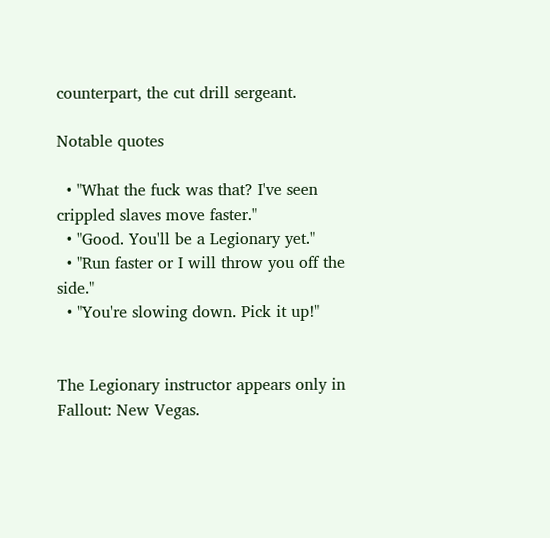counterpart, the cut drill sergeant.

Notable quotes

  • "What the fuck was that? I've seen crippled slaves move faster."
  • "Good. You'll be a Legionary yet."
  • "Run faster or I will throw you off the side."
  • "You're slowing down. Pick it up!"


The Legionary instructor appears only in Fallout: New Vegas.